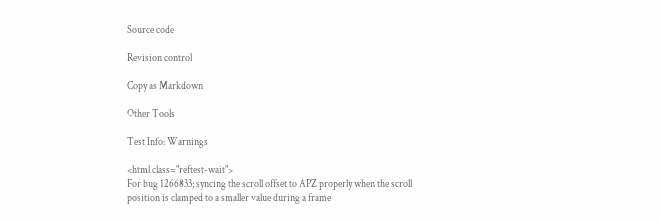Source code

Revision control

Copy as Markdown

Other Tools

Test Info: Warnings

<html class="reftest-wait">
For bug 1266833; syncing the scroll offset to APZ properly when the scroll
position is clamped to a smaller value during a frame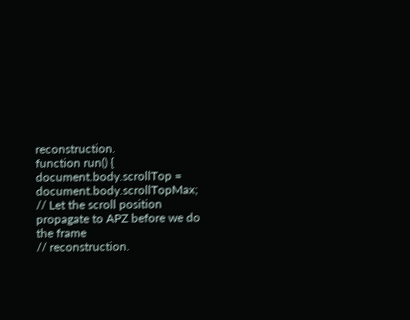reconstruction.
function run() {
document.body.scrollTop = document.body.scrollTopMax;
// Let the scroll position propagate to APZ before we do the frame
// reconstruction.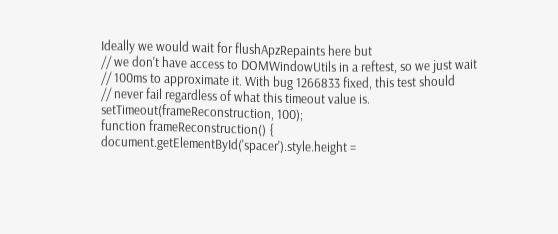Ideally we would wait for flushApzRepaints here but
// we don't have access to DOMWindowUtils in a reftest, so we just wait
// 100ms to approximate it. With bug 1266833 fixed, this test should
// never fail regardless of what this timeout value is.
setTimeout(frameReconstruction, 100);
function frameReconstruction() {
document.getElementById('spacer').style.height =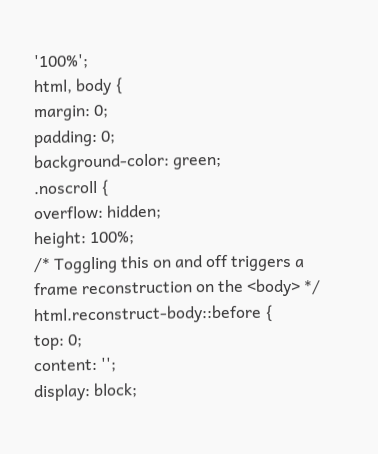'100%';
html, body {
margin: 0;
padding: 0;
background-color: green;
.noscroll {
overflow: hidden;
height: 100%;
/* Toggling this on and off triggers a frame reconstruction on the <body> */
html.reconstruct-body::before {
top: 0;
content: '';
display: block;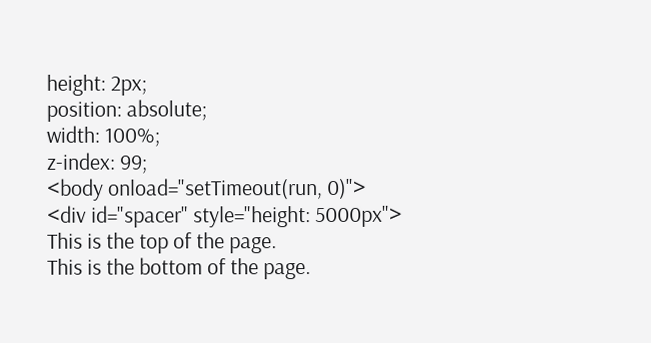height: 2px;
position: absolute;
width: 100%;
z-index: 99;
<body onload="setTimeout(run, 0)">
<div id="spacer" style="height: 5000px">
This is the top of the page.
This is the bottom of the page.